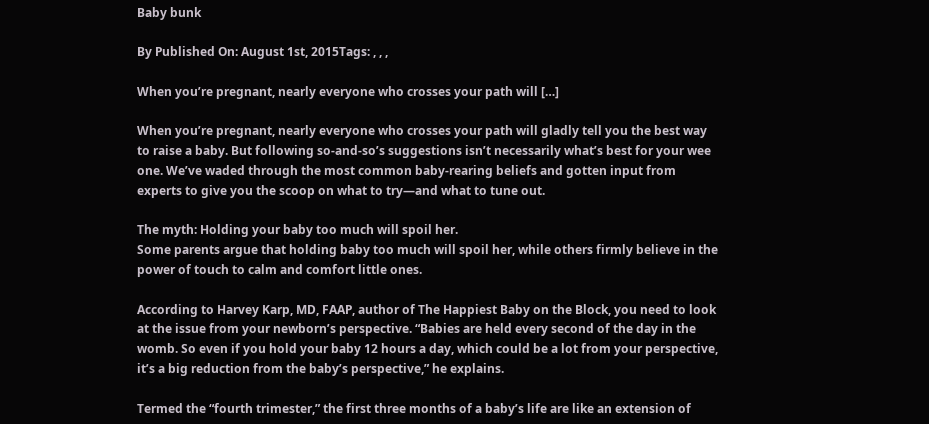Baby bunk

By Published On: August 1st, 2015Tags: , , ,

When you’re pregnant, nearly everyone who crosses your path will […]

When you’re pregnant, nearly everyone who crosses your path will gladly tell you the best way to raise a baby. But following so-and-so’s suggestions isn’t necessarily what’s best for your wee one. We’ve waded through the most common baby-rearing beliefs and gotten input from experts to give you the scoop on what to try—and what to tune out.

The myth: Holding your baby too much will spoil her.
Some parents argue that holding baby too much will spoil her, while others firmly believe in the power of touch to calm and comfort little ones.

According to Harvey Karp, MD, FAAP, author of The Happiest Baby on the Block, you need to look at the issue from your newborn’s perspective. “Babies are held every second of the day in the womb. So even if you hold your baby 12 hours a day, which could be a lot from your perspective, it’s a big reduction from the baby’s perspective,” he explains.

Termed the “fourth trimester,” the first three months of a baby’s life are like an extension of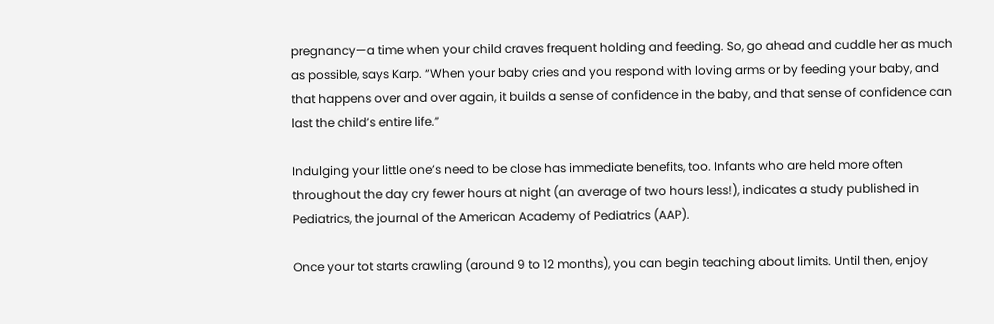pregnancy—a time when your child craves frequent holding and feeding. So, go ahead and cuddle her as much as possible, says Karp. “When your baby cries and you respond with loving arms or by feeding your baby, and that happens over and over again, it builds a sense of confidence in the baby, and that sense of confidence can last the child’s entire life.”

Indulging your little one’s need to be close has immediate benefits, too. Infants who are held more often throughout the day cry fewer hours at night (an average of two hours less!), indicates a study published in Pediatrics, the journal of the American Academy of Pediatrics (AAP).

Once your tot starts crawling (around 9 to 12 months), you can begin teaching about limits. Until then, enjoy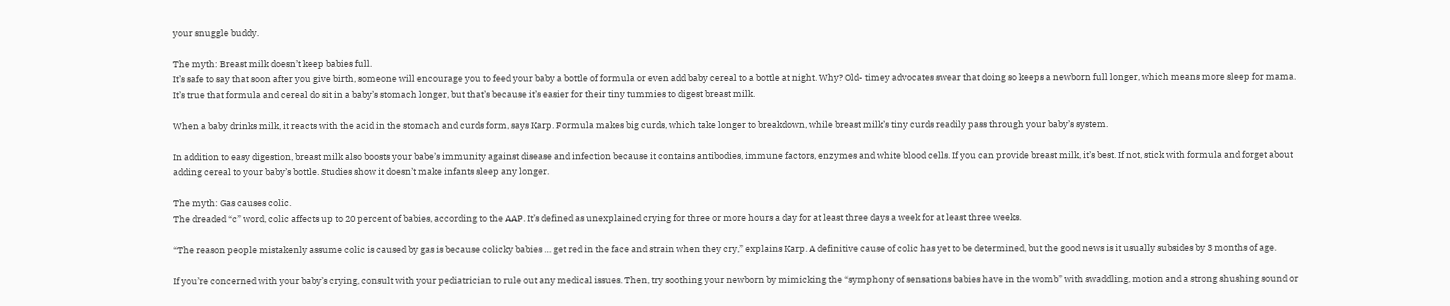your snuggle buddy.

The myth: Breast milk doesn’t keep babies full.
It’s safe to say that soon after you give birth, someone will encourage you to feed your baby a bottle of formula or even add baby cereal to a bottle at night. Why? Old- timey advocates swear that doing so keeps a newborn full longer, which means more sleep for mama. It’s true that formula and cereal do sit in a baby’s stomach longer, but that’s because it’s easier for their tiny tummies to digest breast milk.

When a baby drinks milk, it reacts with the acid in the stomach and curds form, says Karp. Formula makes big curds, which take longer to breakdown, while breast milk’s tiny curds readily pass through your baby’s system.

In addition to easy digestion, breast milk also boosts your babe’s immunity against disease and infection because it contains antibodies, immune factors, enzymes and white blood cells. If you can provide breast milk, it’s best. If not, stick with formula and forget about adding cereal to your baby’s bottle. Studies show it doesn’t make infants sleep any longer.

The myth: Gas causes colic.
The dreaded “c” word, colic affects up to 20 percent of babies, according to the AAP. It’s defined as unexplained crying for three or more hours a day for at least three days a week for at least three weeks.

“The reason people mistakenly assume colic is caused by gas is because colicky babies … get red in the face and strain when they cry,” explains Karp. A definitive cause of colic has yet to be determined, but the good news is it usually subsides by 3 months of age.

If you’re concerned with your baby’s crying, consult with your pediatrician to rule out any medical issues. Then, try soothing your newborn by mimicking the “symphony of sensations babies have in the womb” with swaddling, motion and a strong shushing sound or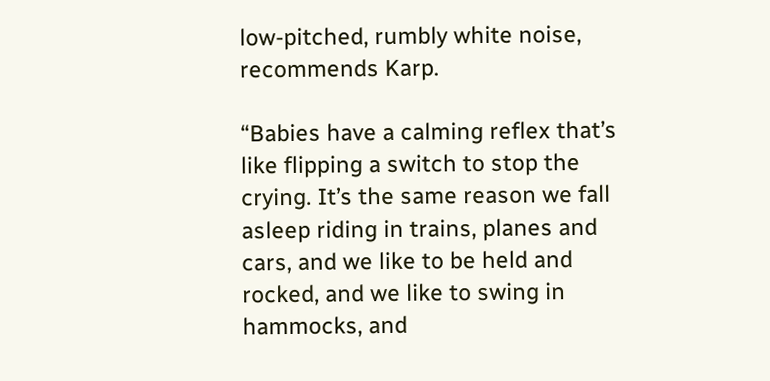low-pitched, rumbly white noise, recommends Karp.

“Babies have a calming reflex that’s like flipping a switch to stop the crying. It’s the same reason we fall asleep riding in trains, planes and cars, and we like to be held and rocked, and we like to swing in hammocks, and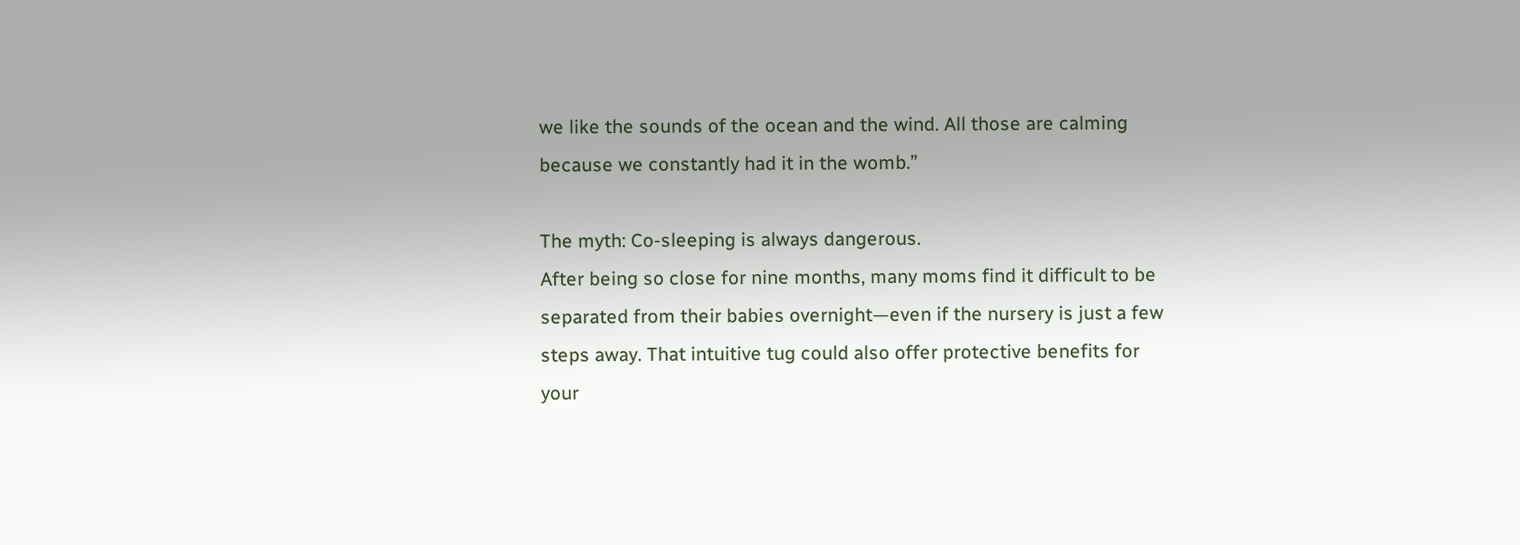we like the sounds of the ocean and the wind. All those are calming because we constantly had it in the womb.”

The myth: Co-sleeping is always dangerous.
After being so close for nine months, many moms find it difficult to be separated from their babies overnight—even if the nursery is just a few steps away. That intuitive tug could also offer protective benefits for your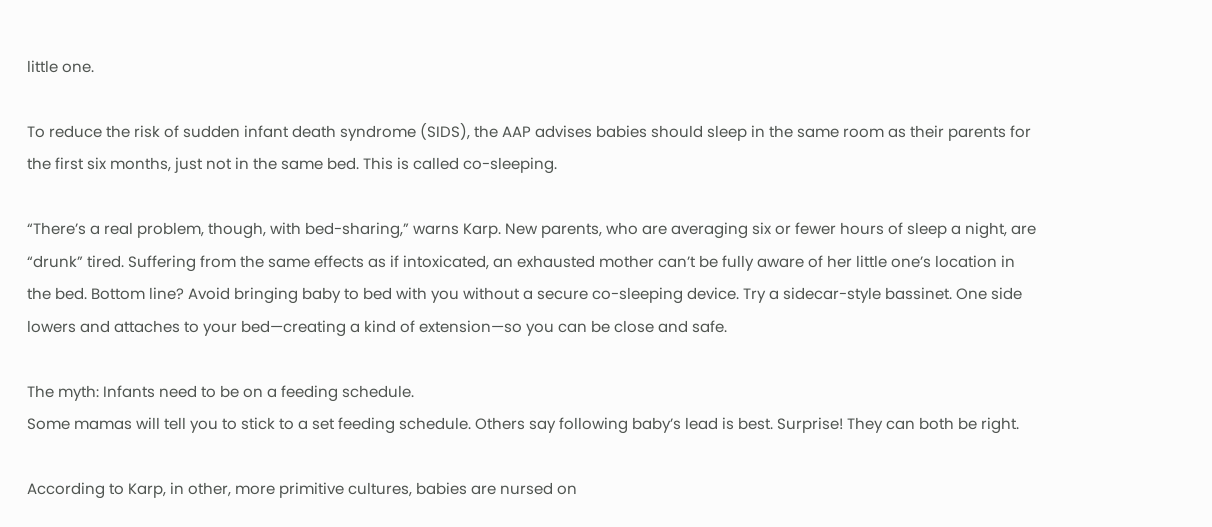little one.

To reduce the risk of sudden infant death syndrome (SIDS), the AAP advises babies should sleep in the same room as their parents for the first six months, just not in the same bed. This is called co-sleeping.

“There’s a real problem, though, with bed-sharing,” warns Karp. New parents, who are averaging six or fewer hours of sleep a night, are “drunk” tired. Suffering from the same effects as if intoxicated, an exhausted mother can’t be fully aware of her little one’s location in the bed. Bottom line? Avoid bringing baby to bed with you without a secure co-sleeping device. Try a sidecar-style bassinet. One side lowers and attaches to your bed—creating a kind of extension—so you can be close and safe.

The myth: Infants need to be on a feeding schedule.
Some mamas will tell you to stick to a set feeding schedule. Others say following baby’s lead is best. Surprise! They can both be right.

According to Karp, in other, more primitive cultures, babies are nursed on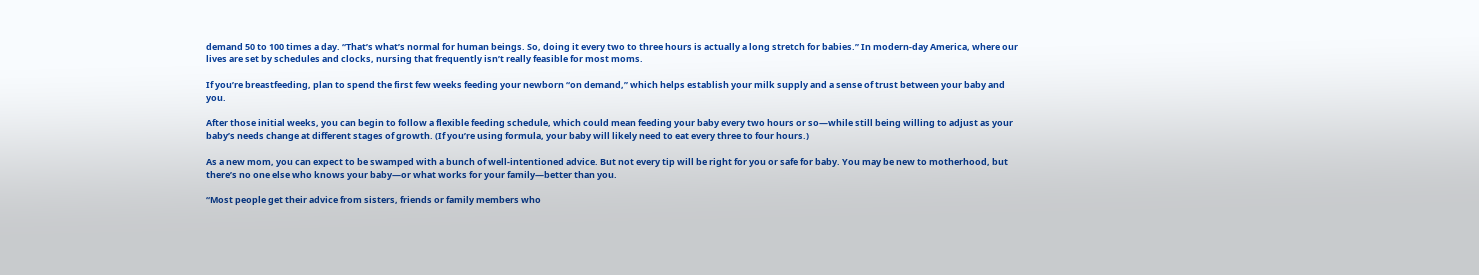demand 50 to 100 times a day. “That’s what’s normal for human beings. So, doing it every two to three hours is actually a long stretch for babies.” In modern-day America, where our lives are set by schedules and clocks, nursing that frequently isn’t really feasible for most moms.

If you’re breastfeeding, plan to spend the first few weeks feeding your newborn “on demand,” which helps establish your milk supply and a sense of trust between your baby and you.

After those initial weeks, you can begin to follow a flexible feeding schedule, which could mean feeding your baby every two hours or so—while still being willing to adjust as your baby’s needs change at different stages of growth. (If you’re using formula, your baby will likely need to eat every three to four hours.)

As a new mom, you can expect to be swamped with a bunch of well-intentioned advice. But not every tip will be right for you or safe for baby. You may be new to motherhood, but there’s no one else who knows your baby—or what works for your family—better than you.

“Most people get their advice from sisters, friends or family members who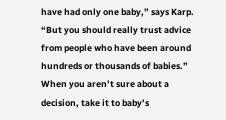have had only one baby,” says Karp. “But you should really trust advice from people who have been around hundreds or thousands of babies.” When you aren’t sure about a decision, take it to baby’s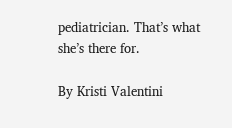pediatrician. That’s what she’s there for.

By Kristi Valentini